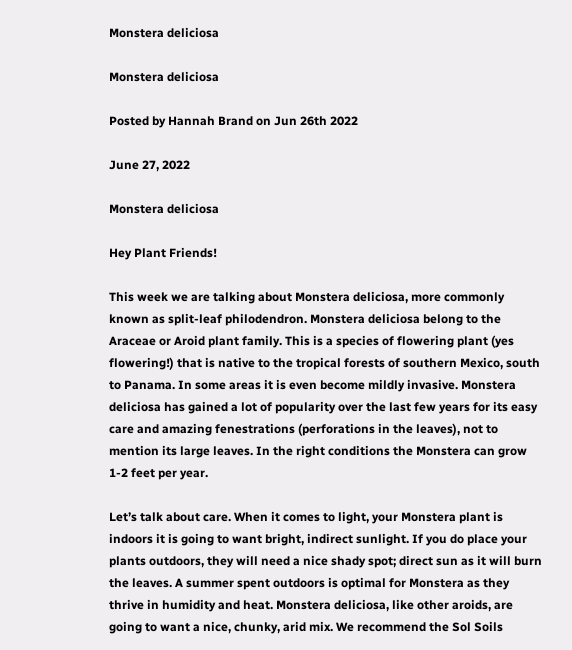Monstera deliciosa

Monstera deliciosa

Posted by Hannah Brand on Jun 26th 2022

June 27, 2022

Monstera deliciosa

Hey Plant Friends!

This week we are talking about Monstera deliciosa, more commonly known as split-leaf philodendron. Monstera deliciosa belong to the Araceae or Aroid plant family. This is a species of flowering plant (yes flowering!) that is native to the tropical forests of southern Mexico, south to Panama. In some areas it is even become mildly invasive. Monstera deliciosa has gained a lot of popularity over the last few years for its easy care and amazing fenestrations (perforations in the leaves), not to mention its large leaves. In the right conditions the Monstera can grow 1-2 feet per year.

Let’s talk about care. When it comes to light, your Monstera plant is indoors it is going to want bright, indirect sunlight. If you do place your plants outdoors, they will need a nice shady spot; direct sun as it will burn the leaves. A summer spent outdoors is optimal for Monstera as they thrive in humidity and heat. Monstera deliciosa, like other aroids, are going to want a nice, chunky, arid mix. We recommend the Sol Soils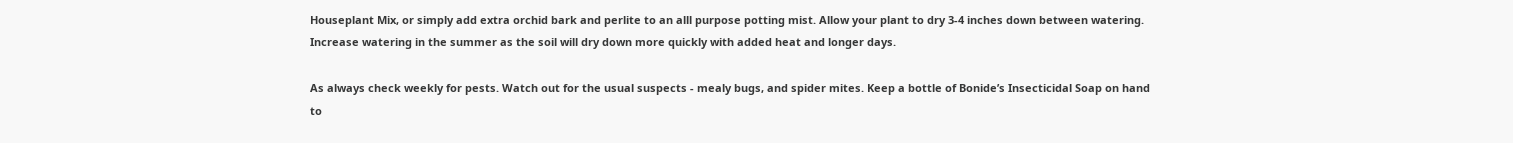Houseplant Mix, or simply add extra orchid bark and perlite to an alll purpose potting mist. Allow your plant to dry 3-4 inches down between watering. Increase watering in the summer as the soil will dry down more quickly with added heat and longer days.

As always check weekly for pests. Watch out for the usual suspects - mealy bugs, and spider mites. Keep a bottle of Bonide’s Insecticidal Soap on hand to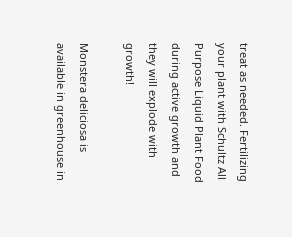treat as needed. Fertilizing your plant with Schultz All Purpose Liquid Plant Food during active growth and they will explode with growth!

Monstera deliciosa is available in greenhouse in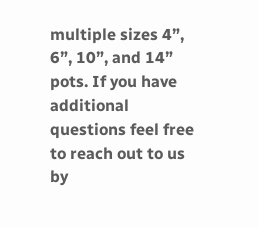multiple sizes 4”, 6”, 10”, and 14” pots. If you have additional questions feel free to reach out to us by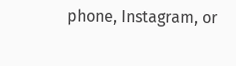phone, Instagram, or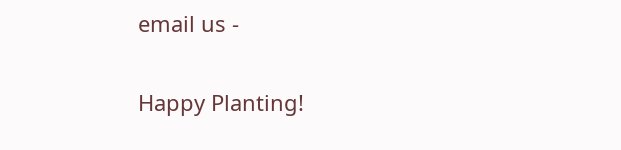email us -

Happy Planting!